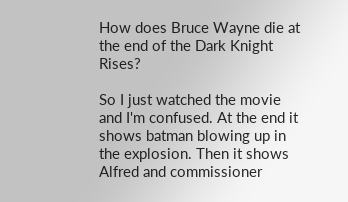How does Bruce Wayne die at the end of the Dark Knight Rises?

So I just watched the movie and I'm confused. At the end it shows batman blowing up in the explosion. Then it shows Alfred and commissioner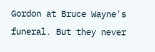Gordon at Bruce Wayne's funeral. But they never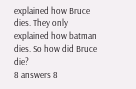explained how Bruce dies. They only explained how batman dies. So how did Bruce die?
8 answers 8